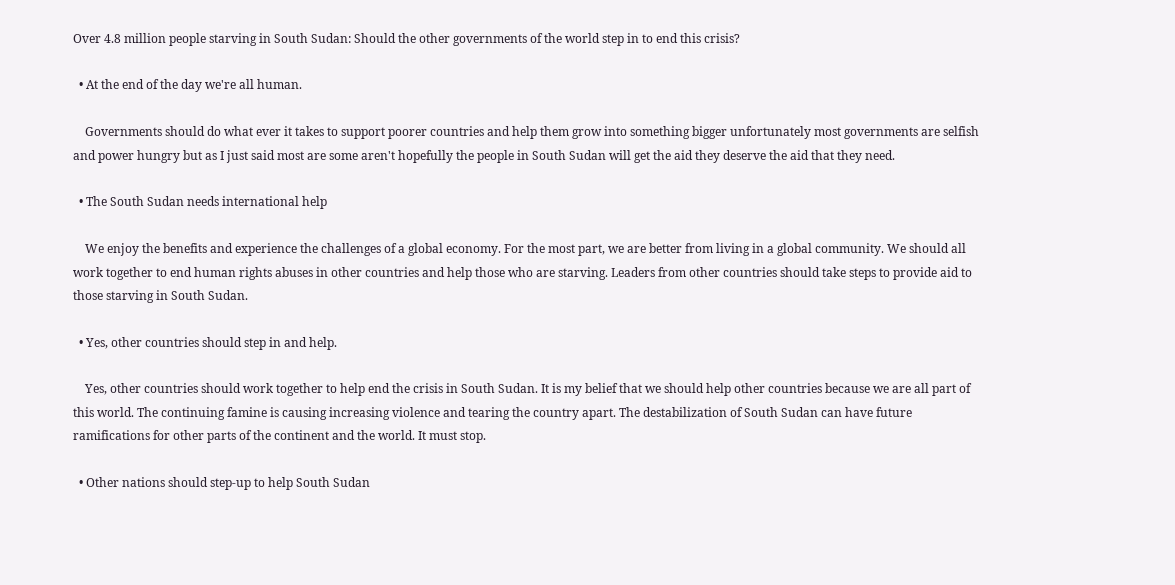Over 4.8 million people starving in South Sudan: Should the other governments of the world step in to end this crisis?

  • At the end of the day we're all human.

    Governments should do what ever it takes to support poorer countries and help them grow into something bigger unfortunately most governments are selfish and power hungry but as I just said most are some aren't hopefully the people in South Sudan will get the aid they deserve the aid that they need.

  • The South Sudan needs international help

    We enjoy the benefits and experience the challenges of a global economy. For the most part, we are better from living in a global community. We should all work together to end human rights abuses in other countries and help those who are starving. Leaders from other countries should take steps to provide aid to those starving in South Sudan.

  • Yes, other countries should step in and help.

    Yes, other countries should work together to help end the crisis in South Sudan. It is my belief that we should help other countries because we are all part of this world. The continuing famine is causing increasing violence and tearing the country apart. The destabilization of South Sudan can have future ramifications for other parts of the continent and the world. It must stop.

  • Other nations should step-up to help South Sudan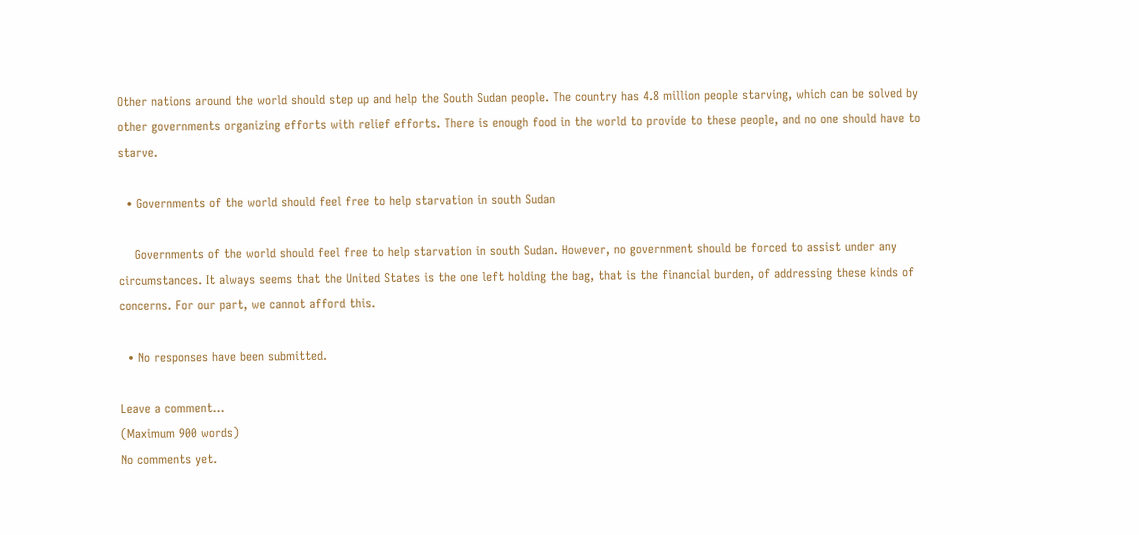Other nations around the world should step up and help the South Sudan people. The country has 4.8 million people starving, which can be solved by other governments organizing efforts with relief efforts. There is enough food in the world to provide to these people, and no one should have to starve.

  • Governments of the world should feel free to help starvation in south Sudan

    Governments of the world should feel free to help starvation in south Sudan. However, no government should be forced to assist under any circumstances. It always seems that the United States is the one left holding the bag, that is the financial burden, of addressing these kinds of concerns. For our part, we cannot afford this.

  • No responses have been submitted.

Leave a comment...
(Maximum 900 words)
No comments yet.